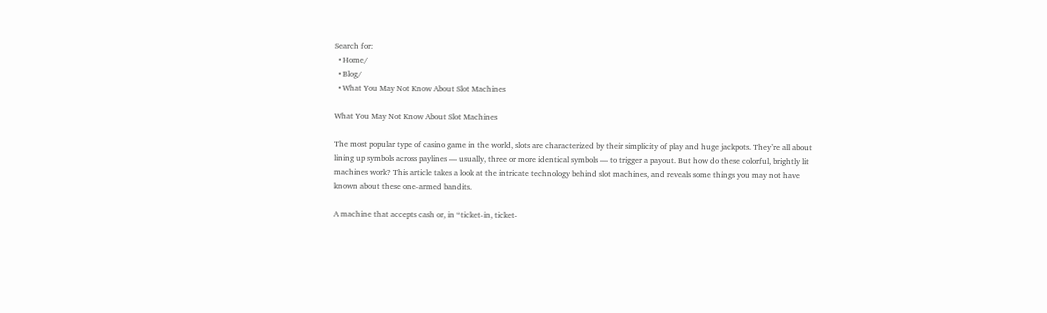Search for:
  • Home/
  • Blog/
  • What You May Not Know About Slot Machines

What You May Not Know About Slot Machines

The most popular type of casino game in the world, slots are characterized by their simplicity of play and huge jackpots. They’re all about lining up symbols across paylines — usually, three or more identical symbols — to trigger a payout. But how do these colorful, brightly lit machines work? This article takes a look at the intricate technology behind slot machines, and reveals some things you may not have known about these one-armed bandits.

A machine that accepts cash or, in “ticket-in, ticket-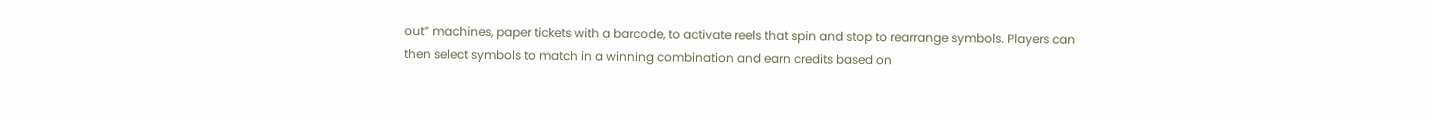out” machines, paper tickets with a barcode, to activate reels that spin and stop to rearrange symbols. Players can then select symbols to match in a winning combination and earn credits based on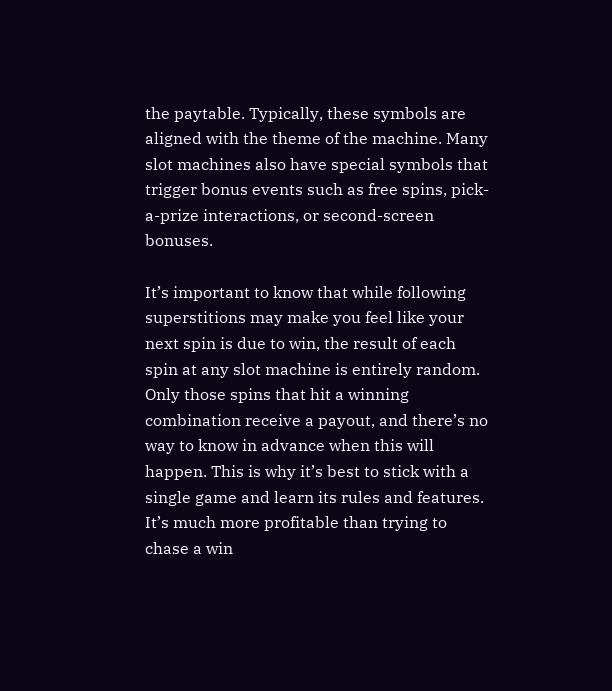the paytable. Typically, these symbols are aligned with the theme of the machine. Many slot machines also have special symbols that trigger bonus events such as free spins, pick-a-prize interactions, or second-screen bonuses.

It’s important to know that while following superstitions may make you feel like your next spin is due to win, the result of each spin at any slot machine is entirely random. Only those spins that hit a winning combination receive a payout, and there’s no way to know in advance when this will happen. This is why it’s best to stick with a single game and learn its rules and features. It’s much more profitable than trying to chase a win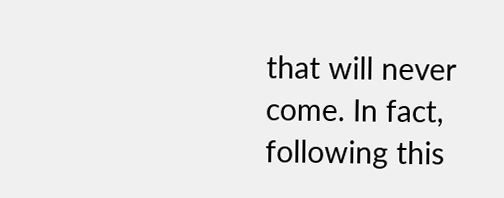that will never come. In fact, following this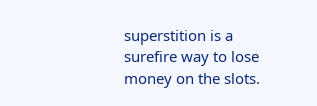superstition is a surefire way to lose money on the slots.